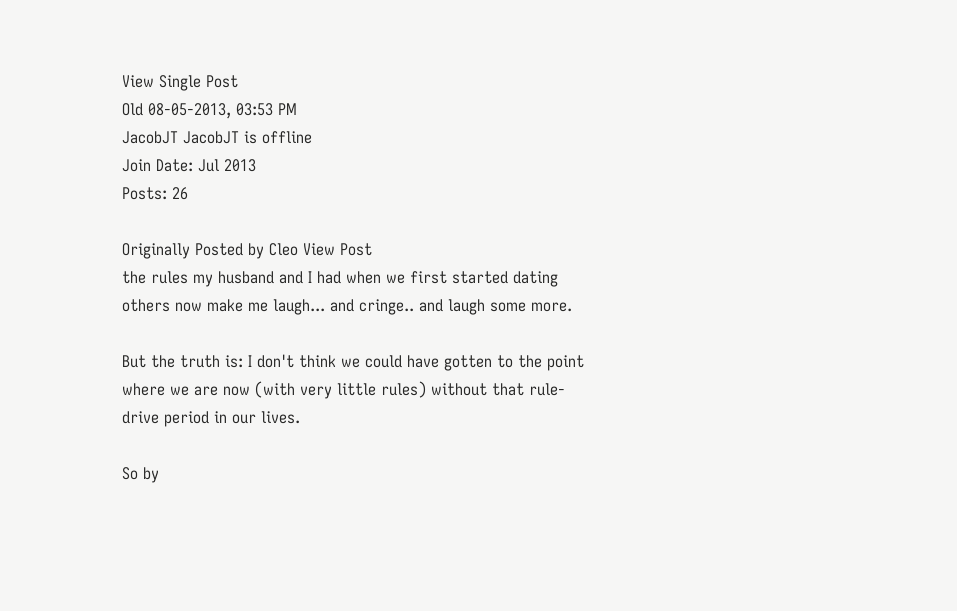View Single Post
Old 08-05-2013, 03:53 PM
JacobJT JacobJT is offline
Join Date: Jul 2013
Posts: 26

Originally Posted by Cleo View Post
the rules my husband and I had when we first started dating others now make me laugh... and cringe.. and laugh some more.

But the truth is: I don't think we could have gotten to the point where we are now (with very little rules) without that rule-drive period in our lives.

So by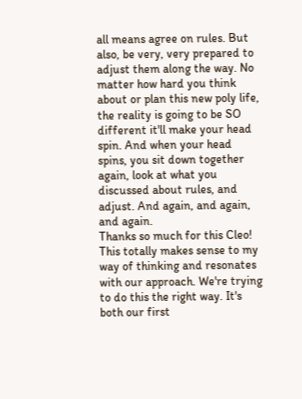all means agree on rules. But also, be very, very prepared to adjust them along the way. No matter how hard you think about or plan this new poly life, the reality is going to be SO different it'll make your head spin. And when your head spins, you sit down together again, look at what you discussed about rules, and adjust. And again, and again, and again.
Thanks so much for this Cleo! This totally makes sense to my way of thinking and resonates with our approach. We're trying to do this the right way. It's both our first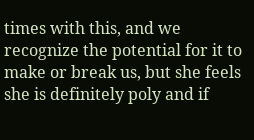times with this, and we recognize the potential for it to make or break us, but she feels she is definitely poly and if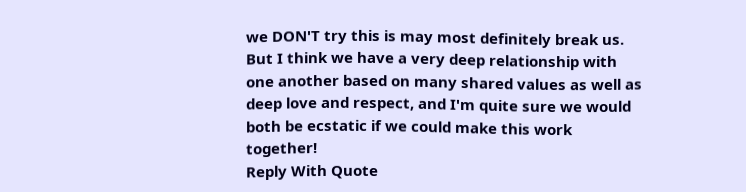we DON'T try this is may most definitely break us. But I think we have a very deep relationship with one another based on many shared values as well as deep love and respect, and I'm quite sure we would both be ecstatic if we could make this work together!
Reply With Quote